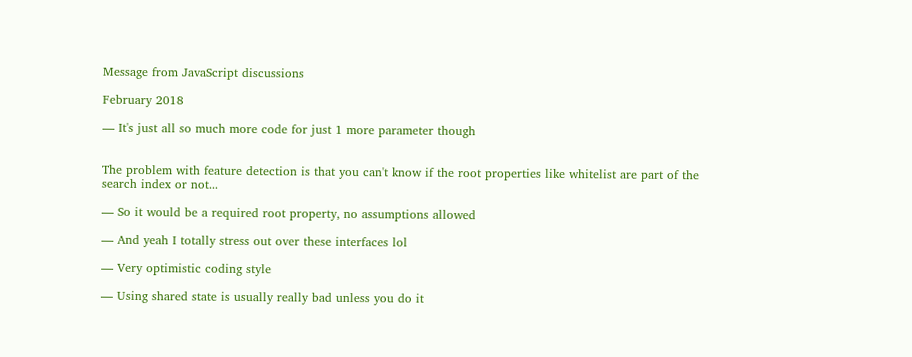Message from JavaScript discussions

February 2018

— It's just all so much more code for just 1 more parameter though


The problem with feature detection is that you can't know if the root properties like whitelist are part of the search index or not...

— So it would be a required root property, no assumptions allowed

— And yeah I totally stress out over these interfaces lol

— Very optimistic coding style

— Using shared state is usually really bad unless you do it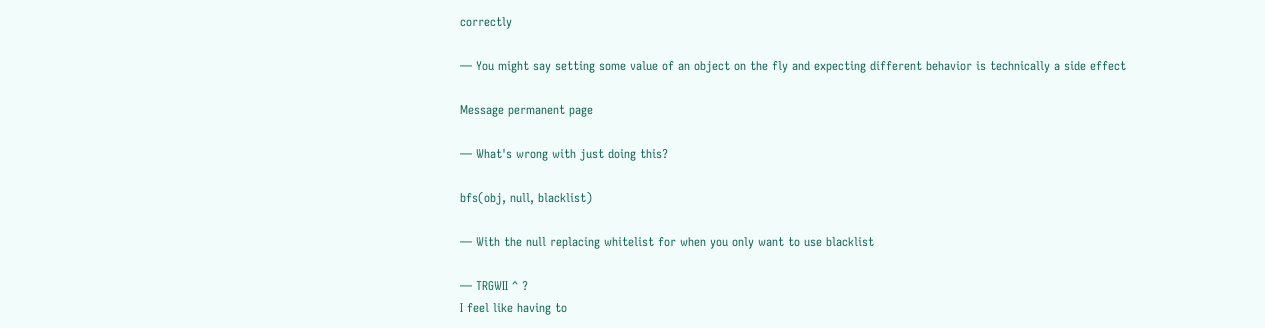correctly

— You might say setting some value of an object on the fly and expecting different behavior is technically a side effect

Message permanent page

— What's wrong with just doing this?

bfs(obj, null, blacklist)

— With the null replacing whitelist for when you only want to use blacklist

— TRGWII ^ ?
I feel like having to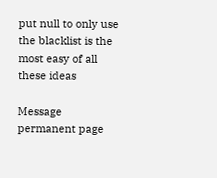put null to only use the blacklist is the most easy of all these ideas

Message permanent page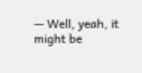— Well, yeah, it might be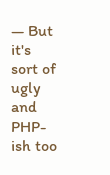— But it's sort of ugly and PHP-ish too